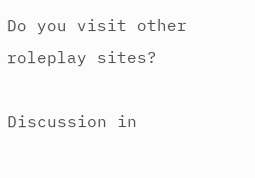Do you visit other roleplay sites?

Discussion in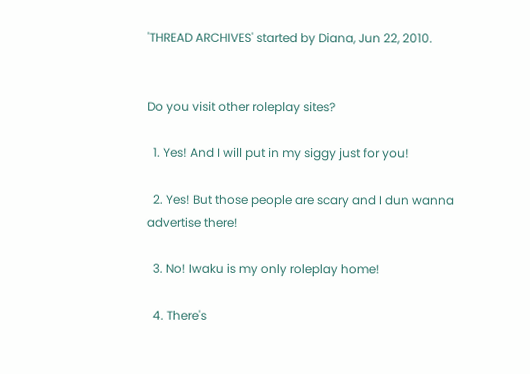'THREAD ARCHIVES' started by Diana, Jun 22, 2010.


Do you visit other roleplay sites?

  1. Yes! And I will put in my siggy just for you!

  2. Yes! But those people are scary and I dun wanna advertise there!

  3. No! Iwaku is my only roleplay home!

  4. There's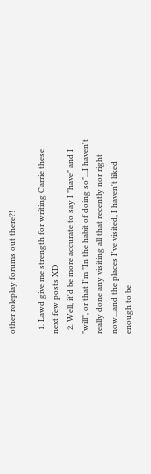other roleplay forums out there?!

  1. Lawd give me strength for writing Carrie these next few posts XD
  2. Well, it'd be more accurate to say I "have" and I "will", or that I'm "In the habit of doing so"...I haven't really done any visiting all that recently nor right now...and the places I've visited, I haven't liked enough to be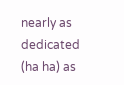nearly as dedicated (ha ha) as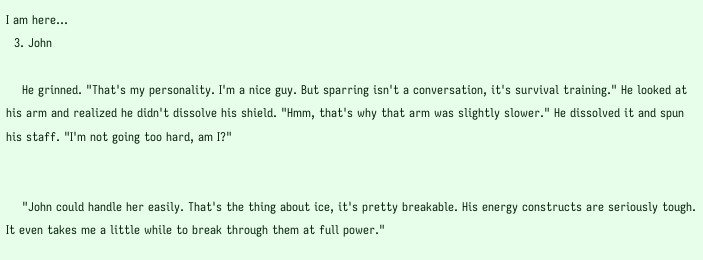I am here...
  3. John

    He grinned. "That's my personality. I'm a nice guy. But sparring isn't a conversation, it's survival training." He looked at his arm and realized he didn't dissolve his shield. "Hmm, that's why that arm was slightly slower." He dissolved it and spun his staff. "I'm not going too hard, am I?"


    "John could handle her easily. That's the thing about ice, it's pretty breakable. His energy constructs are seriously tough. It even takes me a little while to break through them at full power."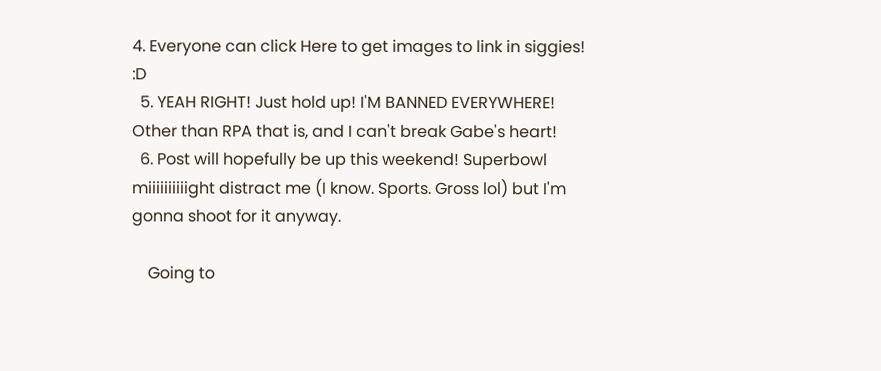4. Everyone can click Here to get images to link in siggies! :D
  5. YEAH RIGHT! Just hold up! I'M BANNED EVERYWHERE! Other than RPA that is, and I can't break Gabe's heart!
  6. Post will hopefully be up this weekend! Superbowl miiiiiiiiiight distract me (I know. Sports. Gross lol) but I'm gonna shoot for it anyway.

    Going to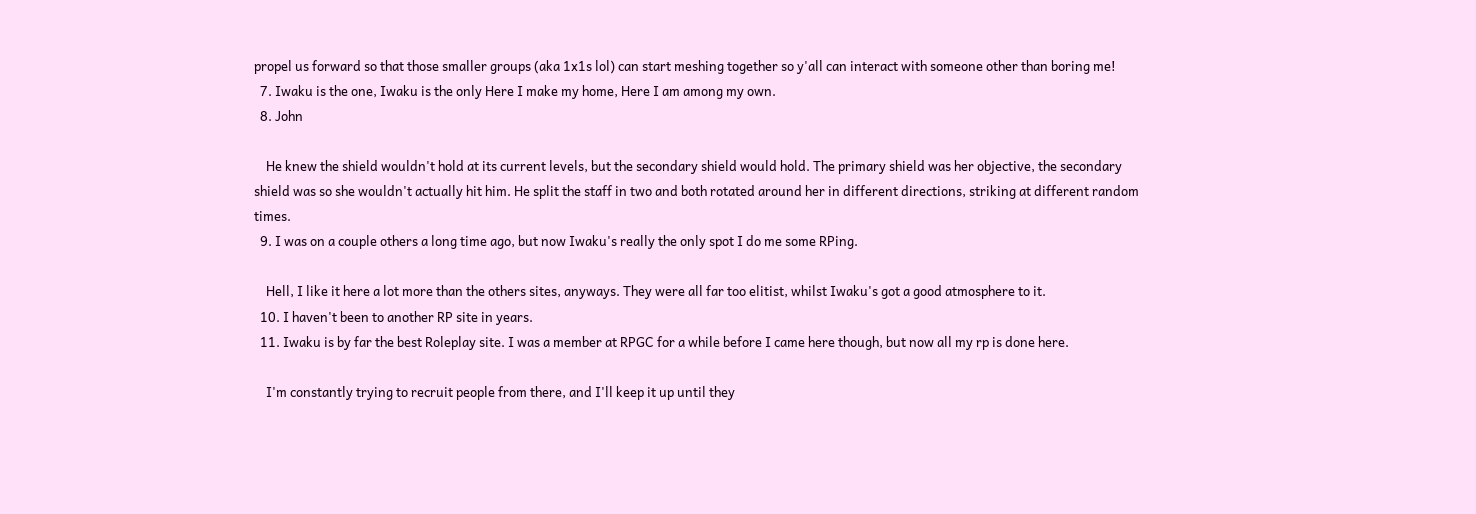propel us forward so that those smaller groups (aka 1x1s lol) can start meshing together so y'all can interact with someone other than boring me!
  7. Iwaku is the one, Iwaku is the only Here I make my home, Here I am among my own.
  8. John

    He knew the shield wouldn't hold at its current levels, but the secondary shield would hold. The primary shield was her objective, the secondary shield was so she wouldn't actually hit him. He split the staff in two and both rotated around her in different directions, striking at different random times.
  9. I was on a couple others a long time ago, but now Iwaku's really the only spot I do me some RPing.

    Hell, I like it here a lot more than the others sites, anyways. They were all far too elitist, whilst Iwaku's got a good atmosphere to it.
  10. I haven't been to another RP site in years.
  11. Iwaku is by far the best Roleplay site. I was a member at RPGC for a while before I came here though, but now all my rp is done here.

    I'm constantly trying to recruit people from there, and I'll keep it up until they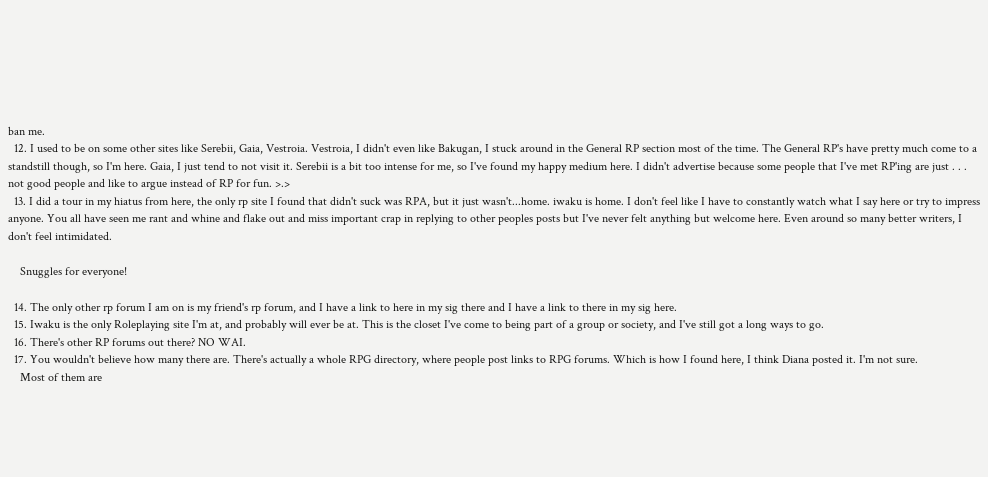ban me.
  12. I used to be on some other sites like Serebii, Gaia, Vestroia. Vestroia, I didn't even like Bakugan, I stuck around in the General RP section most of the time. The General RP's have pretty much come to a standstill though, so I'm here. Gaia, I just tend to not visit it. Serebii is a bit too intense for me, so I've found my happy medium here. I didn't advertise because some people that I've met RP'ing are just . . . not good people and like to argue instead of RP for fun. >.>
  13. I did a tour in my hiatus from here, the only rp site I found that didn't suck was RPA, but it just wasn't...home. iwaku is home. I don't feel like I have to constantly watch what I say here or try to impress anyone. You all have seen me rant and whine and flake out and miss important crap in replying to other peoples posts but I've never felt anything but welcome here. Even around so many better writers, I don't feel intimidated.

    Snuggles for everyone!

  14. The only other rp forum I am on is my friend's rp forum, and I have a link to here in my sig there and I have a link to there in my sig here.
  15. Iwaku is the only Roleplaying site I'm at, and probably will ever be at. This is the closet I've come to being part of a group or society, and I've still got a long ways to go.
  16. There's other RP forums out there? NO WAI.
  17. You wouldn't believe how many there are. There's actually a whole RPG directory, where people post links to RPG forums. Which is how I found here, I think Diana posted it. I'm not sure.
    Most of them are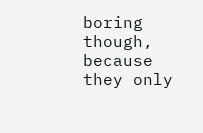boring though, because they only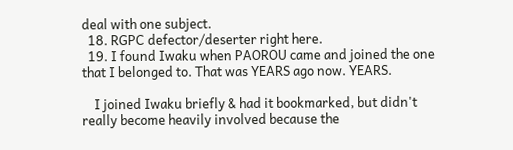deal with one subject.
  18. RGPC defector/deserter right here.
  19. I found Iwaku when PAOROU came and joined the one that I belonged to. That was YEARS ago now. YEARS.

    I joined Iwaku briefly & had it bookmarked, but didn't really become heavily involved because the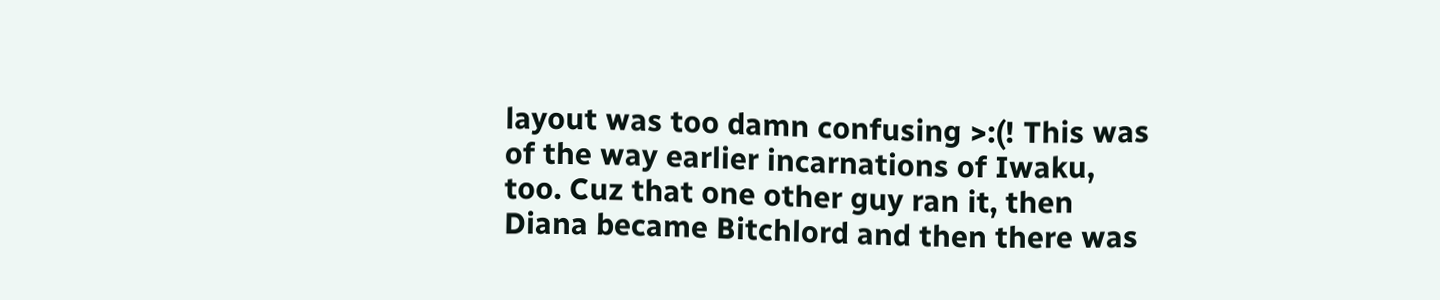layout was too damn confusing >:(! This was of the way earlier incarnations of Iwaku, too. Cuz that one other guy ran it, then Diana became Bitchlord and then there was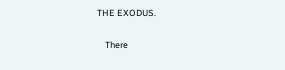THE EXODUS.

    There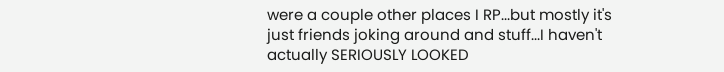were a couple other places I RP...but mostly it's just friends joking around and stuff...I haven't actually SERIOUSLY LOOKED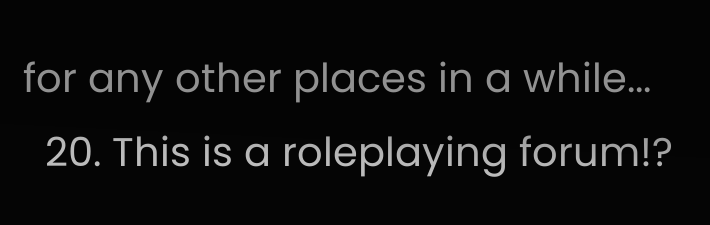for any other places in a while...
  20. This is a roleplaying forum!?